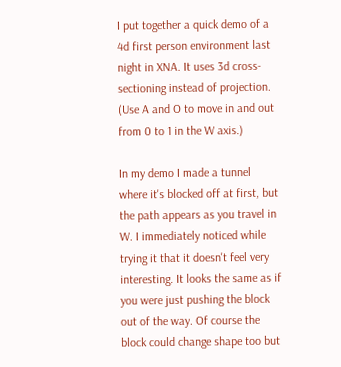I put together a quick demo of a 4d first person environment last night in XNA. It uses 3d cross-sectioning instead of projection. (Use A and O to move in and out from 0 to 1 in the W axis.)

In my demo I made a tunnel where it's blocked off at first, but the path appears as you travel in W. I immediately noticed while trying it that it doesn't feel very interesting. It looks the same as if you were just pushing the block out of the way. Of course the block could change shape too but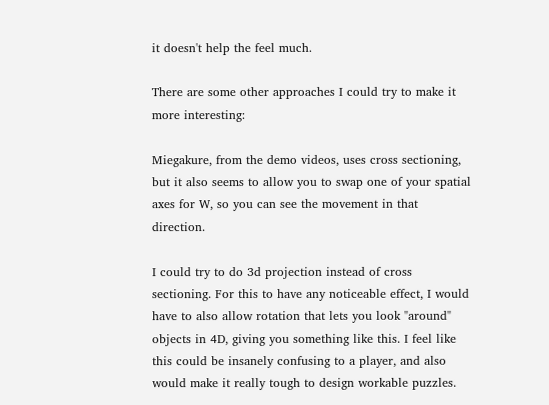it doesn't help the feel much.

There are some other approaches I could try to make it more interesting:

Miegakure, from the demo videos, uses cross sectioning, but it also seems to allow you to swap one of your spatial axes for W, so you can see the movement in that direction.

I could try to do 3d projection instead of cross sectioning. For this to have any noticeable effect, I would have to also allow rotation that lets you look "around" objects in 4D, giving you something like this. I feel like this could be insanely confusing to a player, and also would make it really tough to design workable puzzles.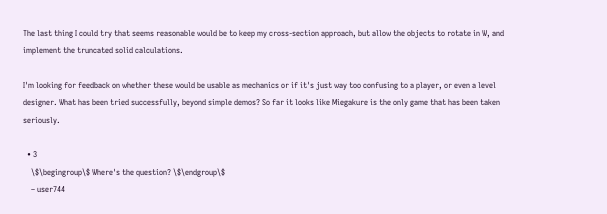The last thing I could try that seems reasonable would be to keep my cross-section approach, but allow the objects to rotate in W, and implement the truncated solid calculations.

I'm looking for feedback on whether these would be usable as mechanics or if it's just way too confusing to a player, or even a level designer. What has been tried successfully, beyond simple demos? So far it looks like Miegakure is the only game that has been taken seriously.

  • 3
    \$\begingroup\$ Where's the question? \$\endgroup\$
    – user744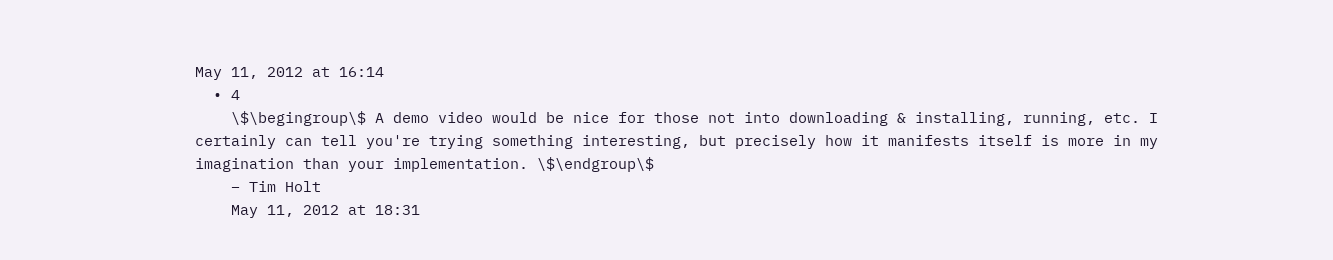May 11, 2012 at 16:14
  • 4
    \$\begingroup\$ A demo video would be nice for those not into downloading & installing, running, etc. I certainly can tell you're trying something interesting, but precisely how it manifests itself is more in my imagination than your implementation. \$\endgroup\$
    – Tim Holt
    May 11, 2012 at 18:31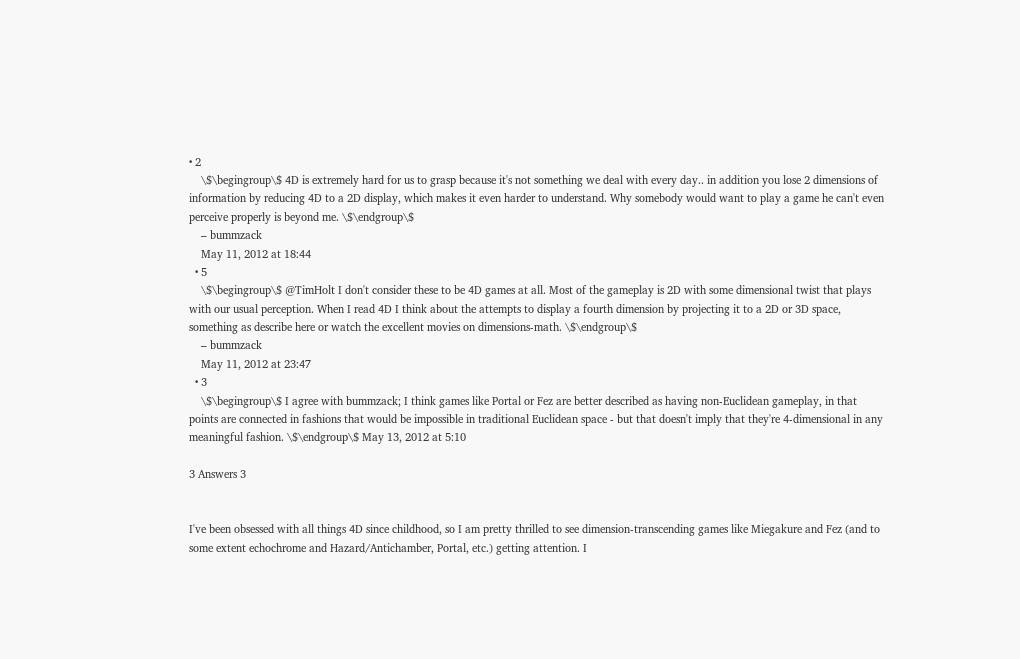• 2
    \$\begingroup\$ 4D is extremely hard for us to grasp because it's not something we deal with every day.. in addition you lose 2 dimensions of information by reducing 4D to a 2D display, which makes it even harder to understand. Why somebody would want to play a game he can't even perceive properly is beyond me. \$\endgroup\$
    – bummzack
    May 11, 2012 at 18:44
  • 5
    \$\begingroup\$ @TimHolt I don't consider these to be 4D games at all. Most of the gameplay is 2D with some dimensional twist that plays with our usual perception. When I read 4D I think about the attempts to display a fourth dimension by projecting it to a 2D or 3D space, something as describe here or watch the excellent movies on dimensions-math. \$\endgroup\$
    – bummzack
    May 11, 2012 at 23:47
  • 3
    \$\begingroup\$ I agree with bummzack; I think games like Portal or Fez are better described as having non-Euclidean gameplay, in that points are connected in fashions that would be impossible in traditional Euclidean space - but that doesn't imply that they're 4-dimensional in any meaningful fashion. \$\endgroup\$ May 13, 2012 at 5:10

3 Answers 3


I've been obsessed with all things 4D since childhood, so I am pretty thrilled to see dimension-transcending games like Miegakure and Fez (and to some extent echochrome and Hazard/Antichamber, Portal, etc.) getting attention. I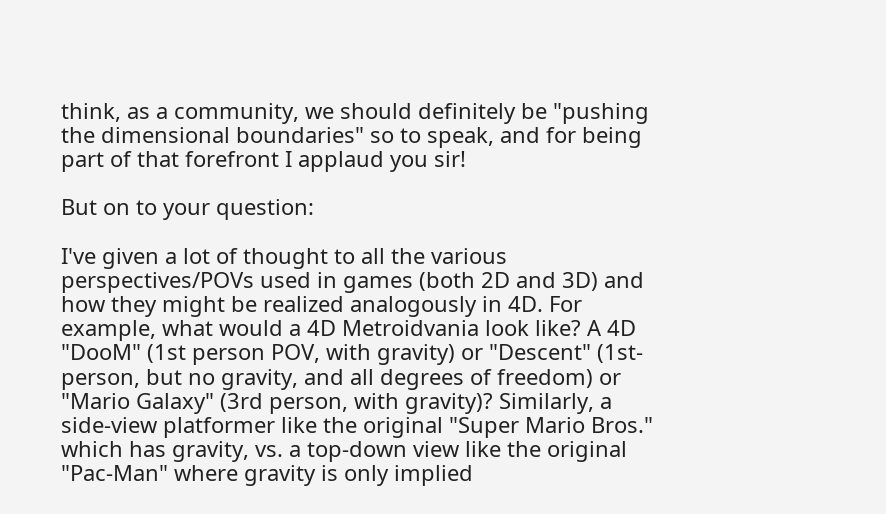think, as a community, we should definitely be "pushing the dimensional boundaries" so to speak, and for being part of that forefront I applaud you sir!

But on to your question:

I've given a lot of thought to all the various perspectives/POVs used in games (both 2D and 3D) and how they might be realized analogously in 4D. For example, what would a 4D Metroidvania look like? A 4D "DooM" (1st person POV, with gravity) or "Descent" (1st-person, but no gravity, and all degrees of freedom) or "Mario Galaxy" (3rd person, with gravity)? Similarly, a side-view platformer like the original "Super Mario Bros." which has gravity, vs. a top-down view like the original "Pac-Man" where gravity is only implied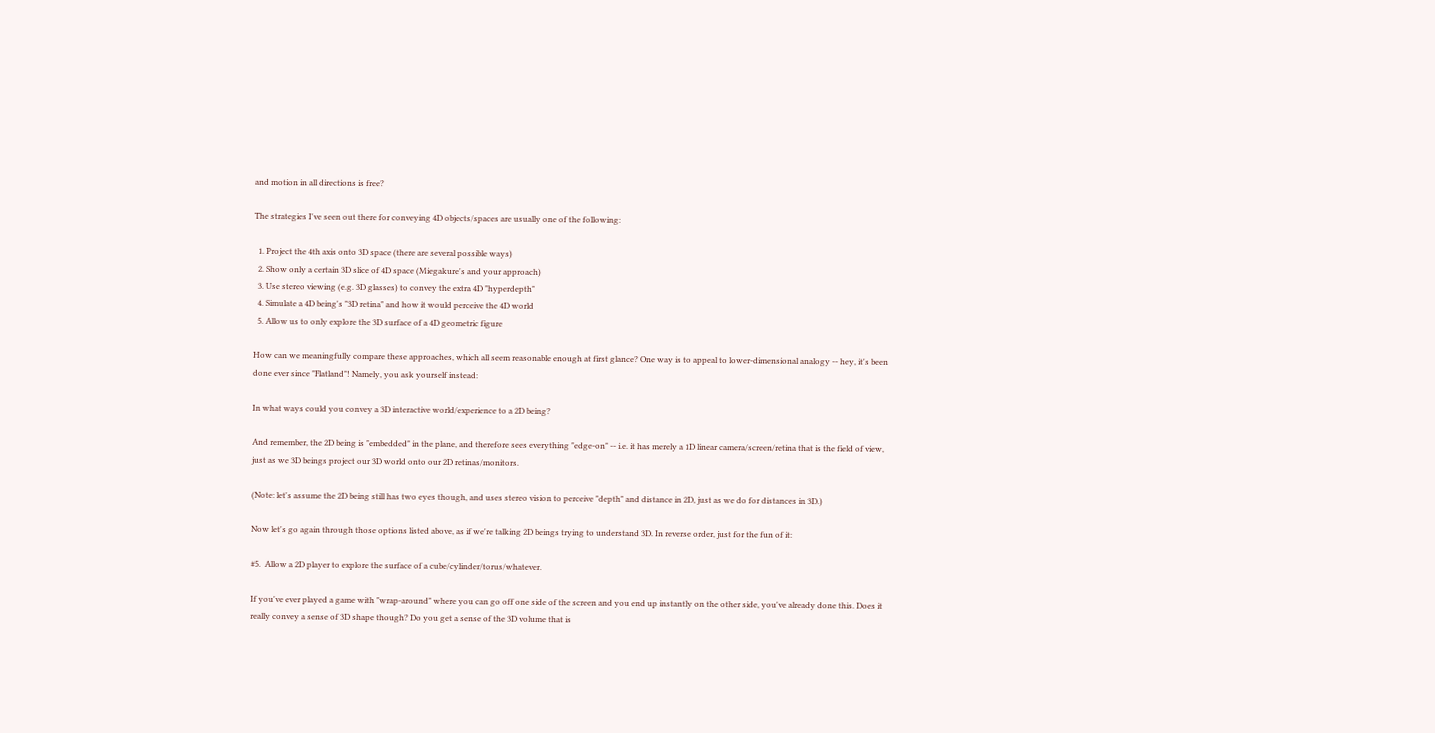and motion in all directions is free?

The strategies I've seen out there for conveying 4D objects/spaces are usually one of the following:

  1. Project the 4th axis onto 3D space (there are several possible ways)
  2. Show only a certain 3D slice of 4D space (Miegakure's and your approach)
  3. Use stereo viewing (e.g. 3D glasses) to convey the extra 4D "hyperdepth"
  4. Simulate a 4D being's "3D retina" and how it would perceive the 4D world
  5. Allow us to only explore the 3D surface of a 4D geometric figure

How can we meaningfully compare these approaches, which all seem reasonable enough at first glance? One way is to appeal to lower-dimensional analogy -- hey, it's been done ever since "Flatland"! Namely, you ask yourself instead:

In what ways could you convey a 3D interactive world/experience to a 2D being?

And remember, the 2D being is "embedded" in the plane, and therefore sees everything "edge-on" -- i.e. it has merely a 1D linear camera/screen/retina that is the field of view, just as we 3D beings project our 3D world onto our 2D retinas/monitors.

(Note: let's assume the 2D being still has two eyes though, and uses stereo vision to perceive "depth" and distance in 2D, just as we do for distances in 3D.)

Now let's go again through those options listed above, as if we're talking 2D beings trying to understand 3D. In reverse order, just for the fun of it:

#5.  Allow a 2D player to explore the surface of a cube/cylinder/torus/whatever.

If you've ever played a game with "wrap-around" where you can go off one side of the screen and you end up instantly on the other side, you've already done this. Does it really convey a sense of 3D shape though? Do you get a sense of the 3D volume that is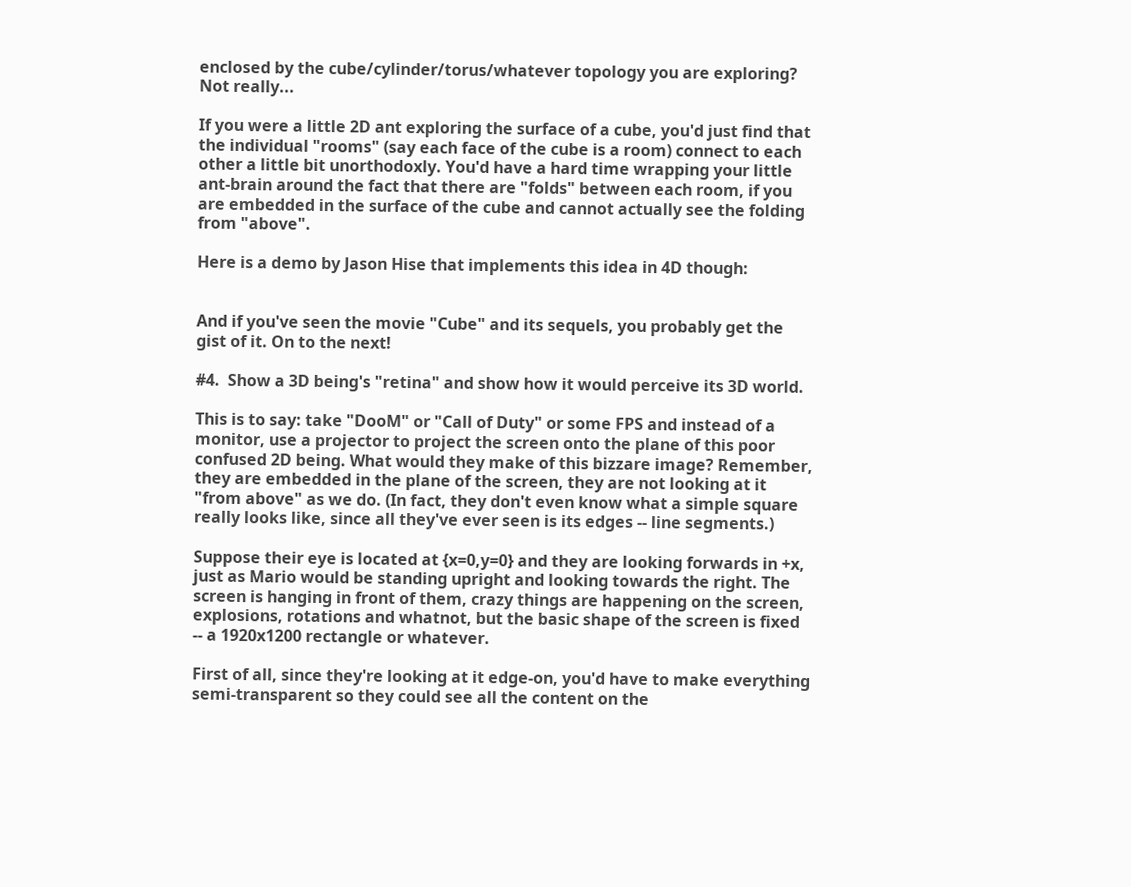enclosed by the cube/cylinder/torus/whatever topology you are exploring? Not really...

If you were a little 2D ant exploring the surface of a cube, you'd just find that the individual "rooms" (say each face of the cube is a room) connect to each other a little bit unorthodoxly. You'd have a hard time wrapping your little ant-brain around the fact that there are "folds" between each room, if you are embedded in the surface of the cube and cannot actually see the folding from "above".

Here is a demo by Jason Hise that implements this idea in 4D though:


And if you've seen the movie "Cube" and its sequels, you probably get the gist of it. On to the next!

#4.  Show a 3D being's "retina" and show how it would perceive its 3D world.

This is to say: take "DooM" or "Call of Duty" or some FPS and instead of a monitor, use a projector to project the screen onto the plane of this poor confused 2D being. What would they make of this bizzare image? Remember, they are embedded in the plane of the screen, they are not looking at it "from above" as we do. (In fact, they don't even know what a simple square really looks like, since all they've ever seen is its edges -- line segments.)

Suppose their eye is located at {x=0,y=0} and they are looking forwards in +x, just as Mario would be standing upright and looking towards the right. The screen is hanging in front of them, crazy things are happening on the screen, explosions, rotations and whatnot, but the basic shape of the screen is fixed -- a 1920x1200 rectangle or whatever.

First of all, since they're looking at it edge-on, you'd have to make everything semi-transparent so they could see all the content on the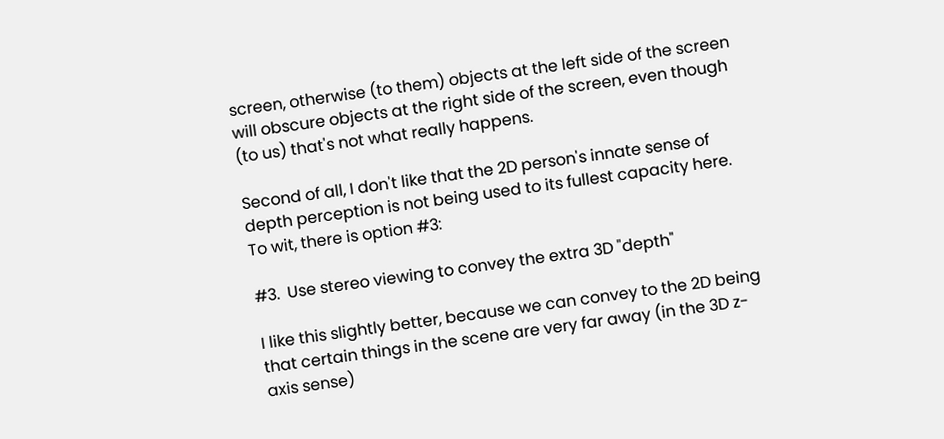screen, otherwise (to them) objects at the left side of the screen will obscure objects at the right side of the screen, even though (to us) that's not what really happens.

Second of all, I don't like that the 2D person's innate sense of depth perception is not being used to its fullest capacity here. To wit, there is option #3:

#3.  Use stereo viewing to convey the extra 3D "depth"

I like this slightly better, because we can convey to the 2D being that certain things in the scene are very far away (in the 3D z-axis sense)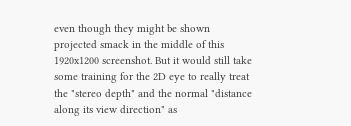even though they might be shown projected smack in the middle of this 1920x1200 screenshot. But it would still take some training for the 2D eye to really treat the "stereo depth" and the normal "distance along its view direction" as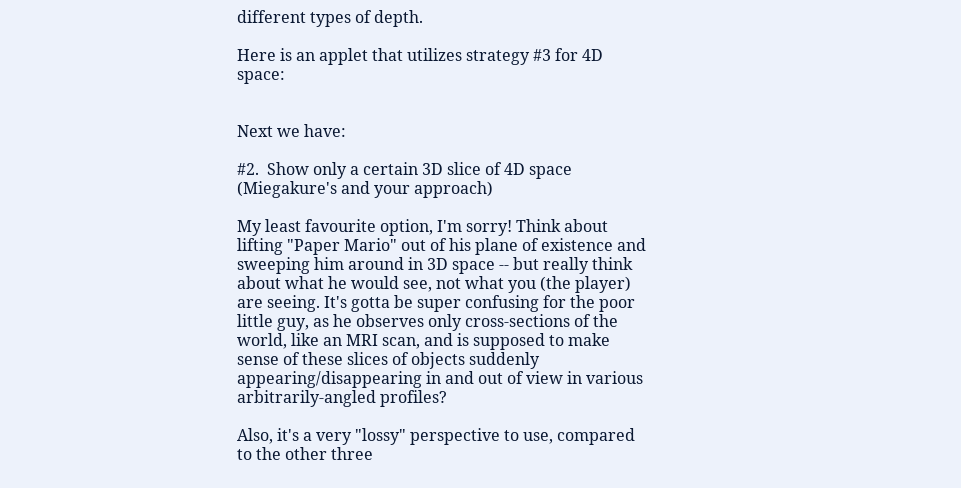different types of depth.

Here is an applet that utilizes strategy #3 for 4D space:


Next we have:

#2.  Show only a certain 3D slice of 4D space (Miegakure's and your approach)

My least favourite option, I'm sorry! Think about lifting "Paper Mario" out of his plane of existence and sweeping him around in 3D space -- but really think about what he would see, not what you (the player) are seeing. It's gotta be super confusing for the poor little guy, as he observes only cross-sections of the world, like an MRI scan, and is supposed to make sense of these slices of objects suddenly appearing/disappearing in and out of view in various arbitrarily-angled profiles?

Also, it's a very "lossy" perspective to use, compared to the other three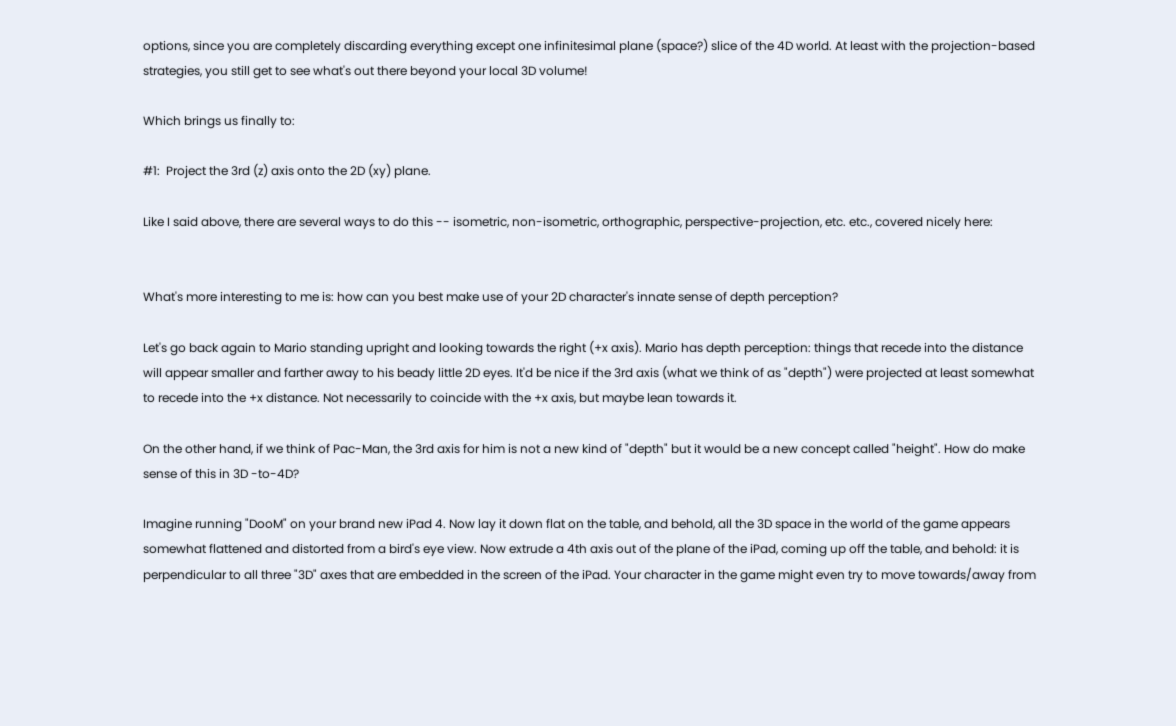options, since you are completely discarding everything except one infinitesimal plane (space?) slice of the 4D world. At least with the projection-based strategies, you still get to see what's out there beyond your local 3D volume!

Which brings us finally to:

#1:  Project the 3rd (z) axis onto the 2D (xy) plane.

Like I said above, there are several ways to do this -- isometric, non-isometric, orthographic, perspective-projection, etc. etc., covered nicely here:


What's more interesting to me is: how can you best make use of your 2D character's innate sense of depth perception?

Let's go back again to Mario standing upright and looking towards the right (+x axis). Mario has depth perception: things that recede into the distance will appear smaller and farther away to his beady little 2D eyes. It'd be nice if the 3rd axis (what we think of as "depth") were projected at least somewhat to recede into the +x distance. Not necessarily to coincide with the +x axis, but maybe lean towards it.

On the other hand, if we think of Pac-Man, the 3rd axis for him is not a new kind of "depth" but it would be a new concept called "height". How do make sense of this in 3D -to-4D?

Imagine running "DooM" on your brand new iPad 4. Now lay it down flat on the table, and behold, all the 3D space in the world of the game appears somewhat flattened and distorted from a bird's eye view. Now extrude a 4th axis out of the plane of the iPad, coming up off the table, and behold: it is perpendicular to all three "3D" axes that are embedded in the screen of the iPad. Your character in the game might even try to move towards/away from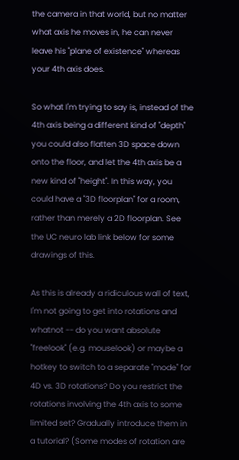the camera in that world, but no matter what axis he moves in, he can never leave his "plane of existence" whereas your 4th axis does.

So what I'm trying to say is, instead of the 4th axis being a different kind of "depth" you could also flatten 3D space down onto the floor, and let the 4th axis be a new kind of "height". In this way, you could have a "3D floorplan" for a room, rather than merely a 2D floorplan. See the UC neuro lab link below for some drawings of this.

As this is already a ridiculous wall of text, I'm not going to get into rotations and whatnot -- do you want absolute "freelook" (e.g. mouselook) or maybe a hotkey to switch to a separate "mode" for 4D vs. 3D rotations? Do you restrict the rotations involving the 4th axis to some limited set? Gradually introduce them in a tutorial? (Some modes of rotation are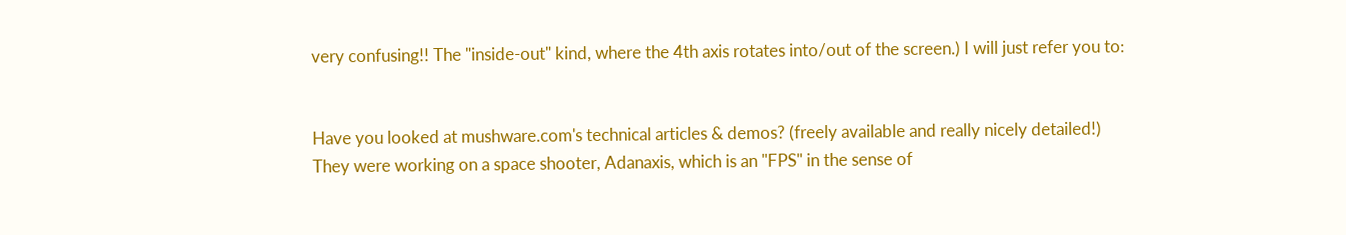very confusing!! The "inside-out" kind, where the 4th axis rotates into/out of the screen.) I will just refer you to:


Have you looked at mushware.com's technical articles & demos? (freely available and really nicely detailed!) They were working on a space shooter, Adanaxis, which is an "FPS" in the sense of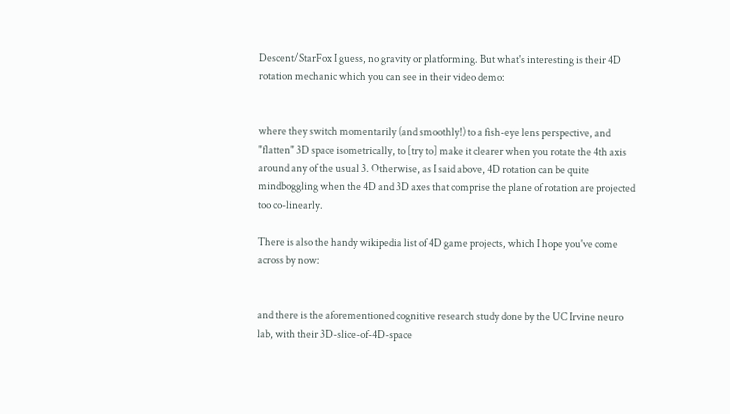Descent/StarFox I guess, no gravity or platforming. But what's interesting is their 4D rotation mechanic which you can see in their video demo:


where they switch momentarily (and smoothly!) to a fish-eye lens perspective, and "flatten" 3D space isometrically, to [try to] make it clearer when you rotate the 4th axis around any of the usual 3. Otherwise, as I said above, 4D rotation can be quite mindboggling when the 4D and 3D axes that comprise the plane of rotation are projected too co-linearly.

There is also the handy wikipedia list of 4D game projects, which I hope you've come across by now:


and there is the aforementioned cognitive research study done by the UC Irvine neuro lab, with their 3D-slice-of-4D-space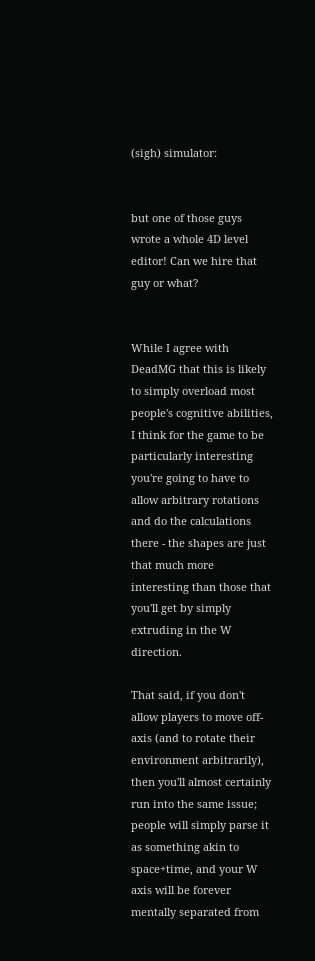(sigh) simulator:


but one of those guys wrote a whole 4D level editor! Can we hire that guy or what?


While I agree with DeadMG that this is likely to simply overload most people's cognitive abilities, I think for the game to be particularly interesting you're going to have to allow arbitrary rotations and do the calculations there - the shapes are just that much more interesting than those that you'll get by simply extruding in the W direction.

That said, if you don't allow players to move off-axis (and to rotate their environment arbitrarily), then you'll almost certainly run into the same issue; people will simply parse it as something akin to space+time, and your W axis will be forever mentally separated from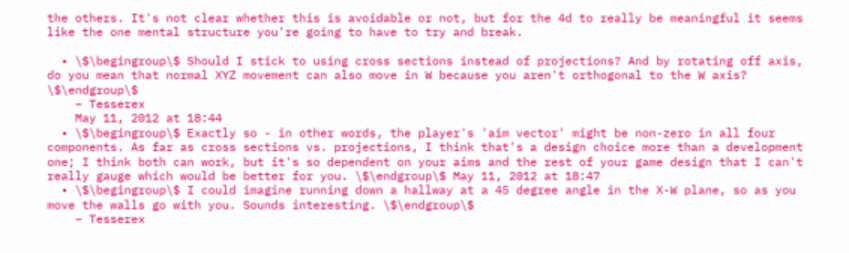the others. It's not clear whether this is avoidable or not, but for the 4d to really be meaningful it seems like the one mental structure you're going to have to try and break.

  • \$\begingroup\$ Should I stick to using cross sections instead of projections? And by rotating off axis, do you mean that normal XYZ movement can also move in W because you aren't orthogonal to the W axis? \$\endgroup\$
    – Tesserex
    May 11, 2012 at 18:44
  • \$\begingroup\$ Exactly so - in other words, the player's 'aim vector' might be non-zero in all four components. As far as cross sections vs. projections, I think that's a design choice more than a development one; I think both can work, but it's so dependent on your aims and the rest of your game design that I can't really gauge which would be better for you. \$\endgroup\$ May 11, 2012 at 18:47
  • \$\begingroup\$ I could imagine running down a hallway at a 45 degree angle in the X-W plane, so as you move the walls go with you. Sounds interesting. \$\endgroup\$
    – Tesserex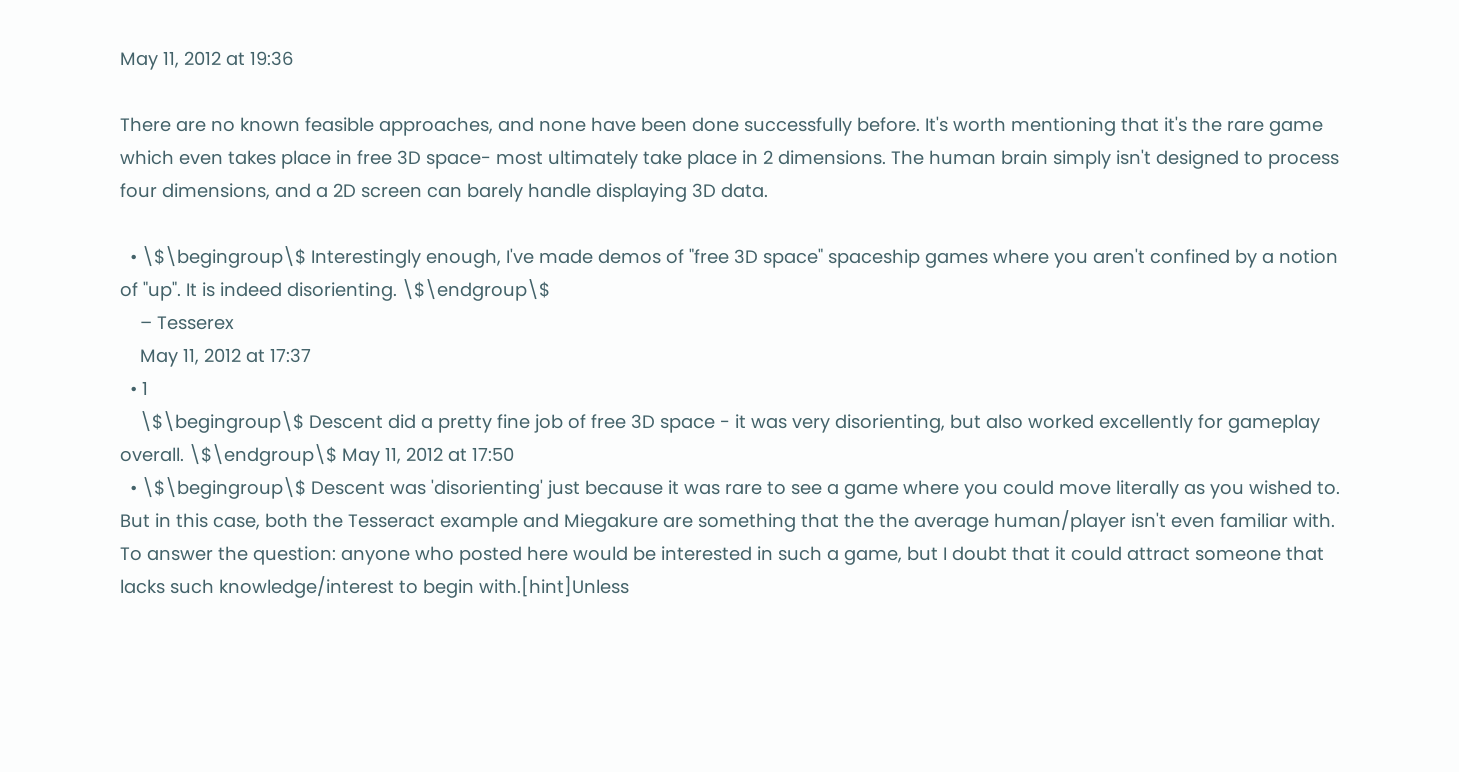May 11, 2012 at 19:36

There are no known feasible approaches, and none have been done successfully before. It's worth mentioning that it's the rare game which even takes place in free 3D space- most ultimately take place in 2 dimensions. The human brain simply isn't designed to process four dimensions, and a 2D screen can barely handle displaying 3D data.

  • \$\begingroup\$ Interestingly enough, I've made demos of "free 3D space" spaceship games where you aren't confined by a notion of "up". It is indeed disorienting. \$\endgroup\$
    – Tesserex
    May 11, 2012 at 17:37
  • 1
    \$\begingroup\$ Descent did a pretty fine job of free 3D space - it was very disorienting, but also worked excellently for gameplay overall. \$\endgroup\$ May 11, 2012 at 17:50
  • \$\begingroup\$ Descent was 'disorienting' just because it was rare to see a game where you could move literally as you wished to. But in this case, both the Tesseract example and Miegakure are something that the the average human/player isn't even familiar with. To answer the question: anyone who posted here would be interested in such a game, but I doubt that it could attract someone that lacks such knowledge/interest to begin with.[hint]Unless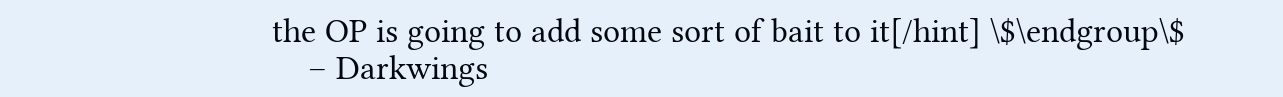the OP is going to add some sort of bait to it[/hint] \$\endgroup\$
    – Darkwings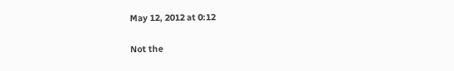May 12, 2012 at 0:12

Not the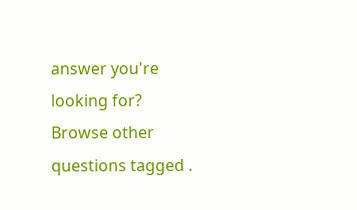answer you're looking for? Browse other questions tagged .